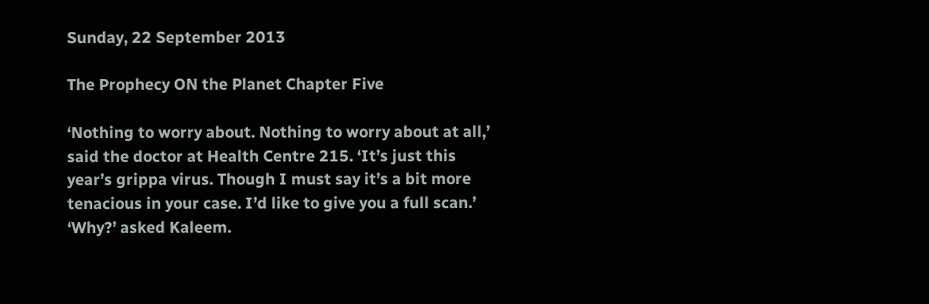Sunday, 22 September 2013

The Prophecy ON the Planet Chapter Five

‘Nothing to worry about. Nothing to worry about at all,’ said the doctor at Health Centre 215. ‘It’s just this year’s grippa virus. Though I must say it’s a bit more tenacious in your case. I’d like to give you a full scan.’
‘Why?’ asked Kaleem.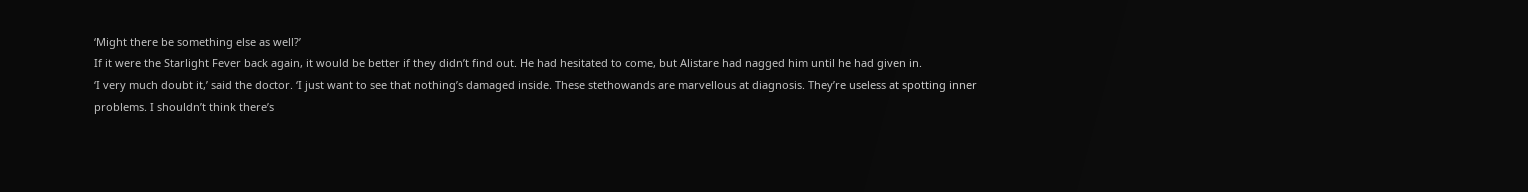‘Might there be something else as well?’
If it were the Starlight Fever back again, it would be better if they didn’t find out. He had hesitated to come, but Alistare had nagged him until he had given in.
‘I very much doubt it,’ said the doctor. ‘I just want to see that nothing’s damaged inside. These stethowands are marvellous at diagnosis. They’re useless at spotting inner problems. I shouldn’t think there’s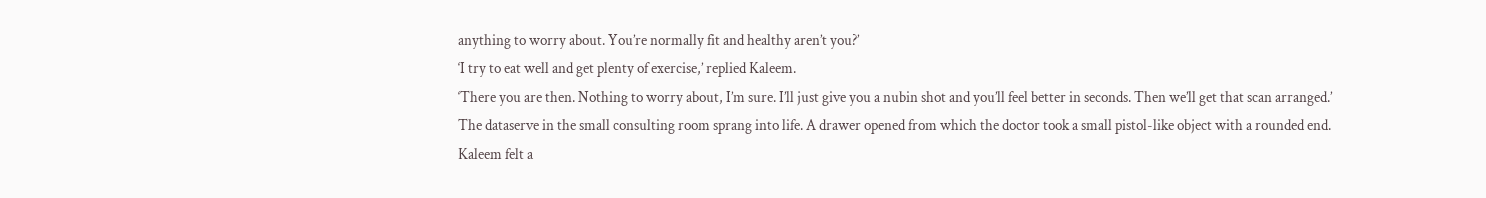anything to worry about. You’re normally fit and healthy aren’t you?’
‘I try to eat well and get plenty of exercise,’ replied Kaleem.
‘There you are then. Nothing to worry about, I’m sure. I’ll just give you a nubin shot and you’ll feel better in seconds. Then we’ll get that scan arranged.’
The dataserve in the small consulting room sprang into life. A drawer opened from which the doctor took a small pistol-like object with a rounded end.
Kaleem felt a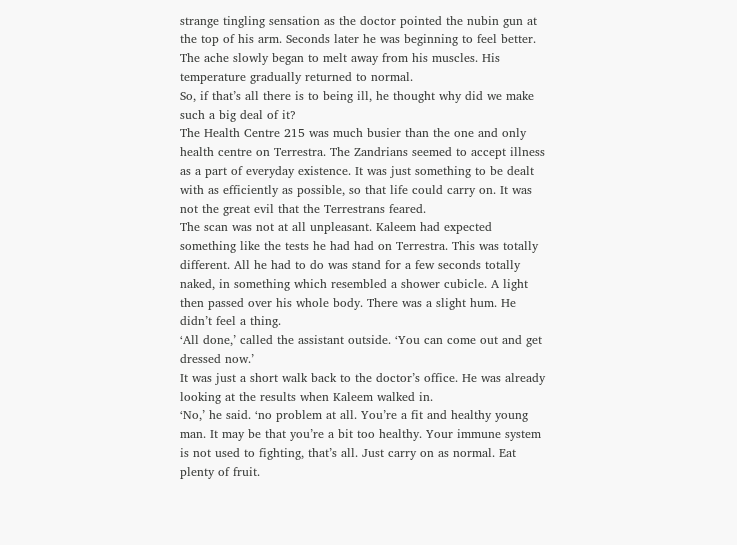strange tingling sensation as the doctor pointed the nubin gun at  the top of his arm. Seconds later he was beginning to feel better. The ache slowly began to melt away from his muscles. His temperature gradually returned to normal.
So, if that’s all there is to being ill, he thought why did we make such a big deal of it?
The Health Centre 215 was much busier than the one and only health centre on Terrestra. The Zandrians seemed to accept illness as a part of everyday existence. It was just something to be dealt with as efficiently as possible, so that life could carry on. It was not the great evil that the Terrestrans feared.
The scan was not at all unpleasant. Kaleem had expected something like the tests he had had on Terrestra. This was totally different. All he had to do was stand for a few seconds totally naked, in something which resembled a shower cubicle. A light then passed over his whole body. There was a slight hum. He didn’t feel a thing.
‘All done,’ called the assistant outside. ‘You can come out and get dressed now.’
It was just a short walk back to the doctor’s office. He was already looking at the results when Kaleem walked in.
‘No,’ he said. ‘no problem at all. You’re a fit and healthy young man. It may be that you’re a bit too healthy. Your immune system is not used to fighting, that’s all. Just carry on as normal. Eat plenty of fruit.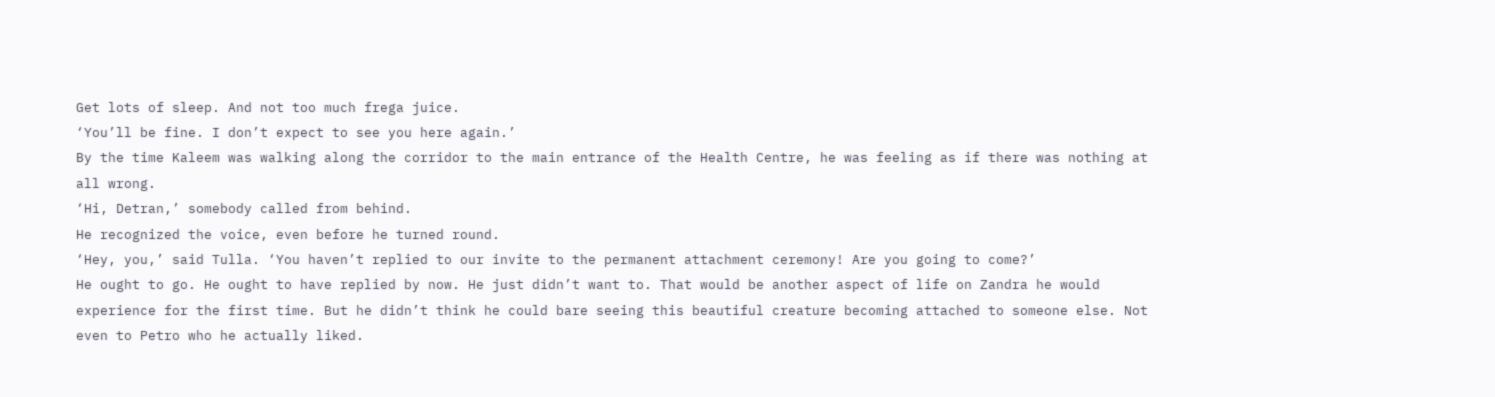Get lots of sleep. And not too much frega juice.
‘You’ll be fine. I don’t expect to see you here again.’
By the time Kaleem was walking along the corridor to the main entrance of the Health Centre, he was feeling as if there was nothing at  all wrong.
‘Hi, Detran,’ somebody called from behind.
He recognized the voice, even before he turned round.
‘Hey, you,’ said Tulla. ‘You haven’t replied to our invite to the permanent attachment ceremony! Are you going to come?’
He ought to go. He ought to have replied by now. He just didn’t want to. That would be another aspect of life on Zandra he would experience for the first time. But he didn’t think he could bare seeing this beautiful creature becoming attached to someone else. Not even to Petro who he actually liked.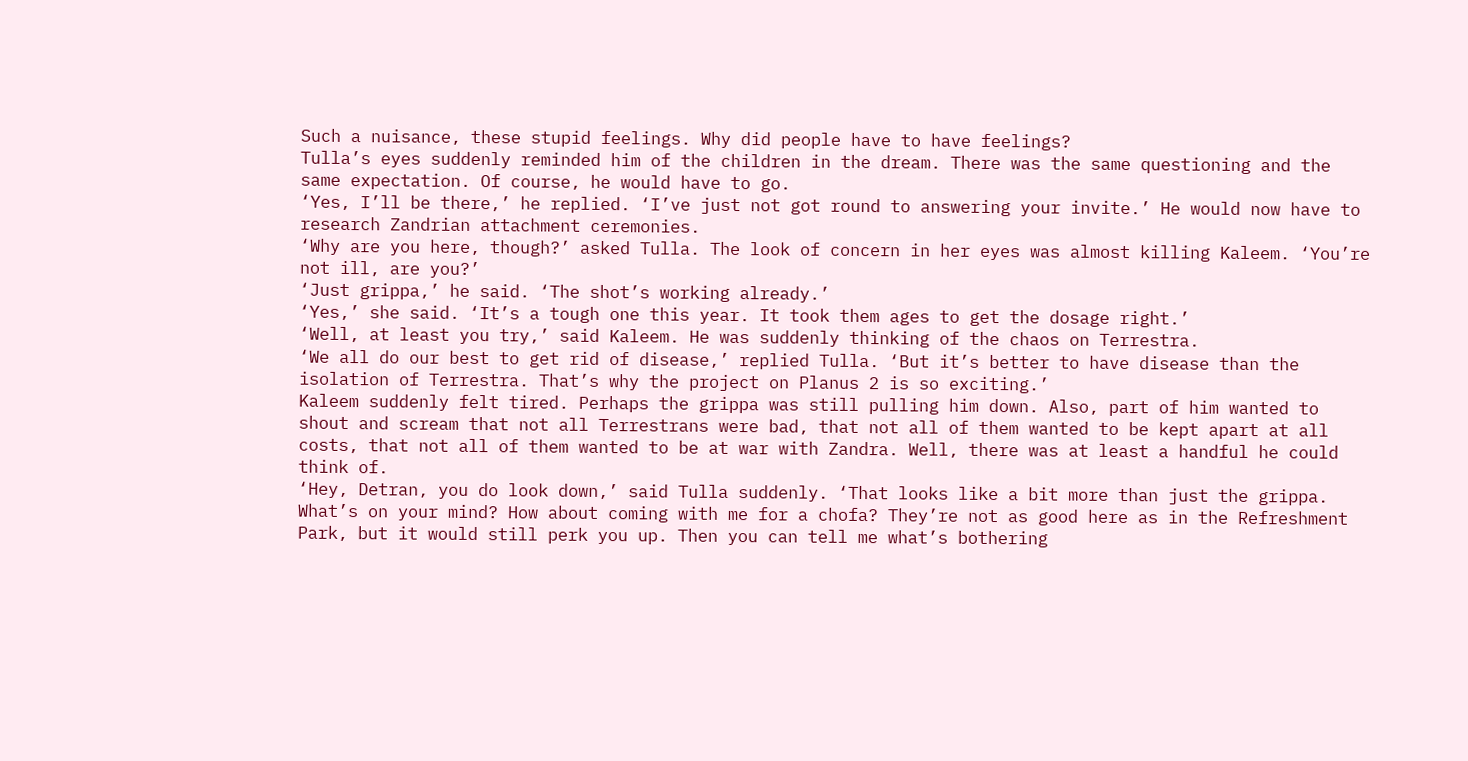Such a nuisance, these stupid feelings. Why did people have to have feelings?
Tulla’s eyes suddenly reminded him of the children in the dream. There was the same questioning and the same expectation. Of course, he would have to go.
‘Yes, I’ll be there,’ he replied. ‘I’ve just not got round to answering your invite.’ He would now have to research Zandrian attachment ceremonies.
‘Why are you here, though?’ asked Tulla. The look of concern in her eyes was almost killing Kaleem. ‘You’re not ill, are you?’
‘Just grippa,’ he said. ‘The shot’s working already.’
‘Yes,’ she said. ‘It’s a tough one this year. It took them ages to get the dosage right.’
‘Well, at least you try,’ said Kaleem. He was suddenly thinking of the chaos on Terrestra.
‘We all do our best to get rid of disease,’ replied Tulla. ‘But it’s better to have disease than the isolation of Terrestra. That’s why the project on Planus 2 is so exciting.’
Kaleem suddenly felt tired. Perhaps the grippa was still pulling him down. Also, part of him wanted to shout and scream that not all Terrestrans were bad, that not all of them wanted to be kept apart at all costs, that not all of them wanted to be at war with Zandra. Well, there was at least a handful he could think of.
‘Hey, Detran, you do look down,’ said Tulla suddenly. ‘That looks like a bit more than just the grippa. What’s on your mind? How about coming with me for a chofa? They’re not as good here as in the Refreshment Park, but it would still perk you up. Then you can tell me what’s bothering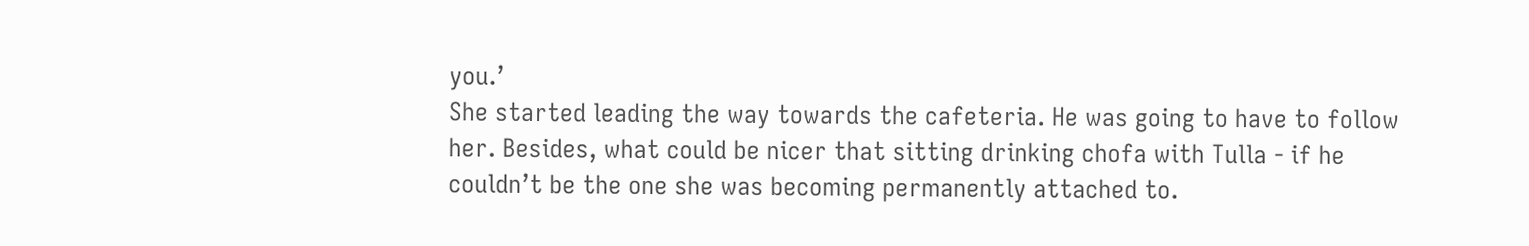you.’
She started leading the way towards the cafeteria. He was going to have to follow her. Besides, what could be nicer that sitting drinking chofa with Tulla - if he couldn’t be the one she was becoming permanently attached to.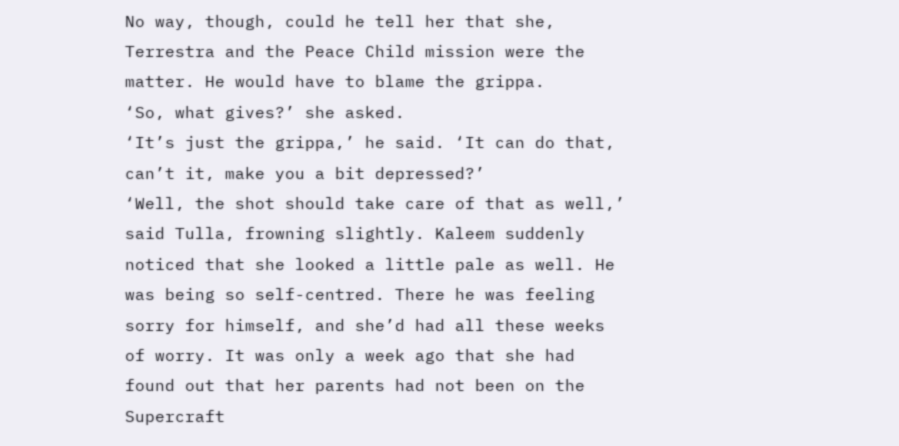No way, though, could he tell her that she, Terrestra and the Peace Child mission were the matter. He would have to blame the grippa.
‘So, what gives?’ she asked.
‘It’s just the grippa,’ he said. ‘It can do that, can’t it, make you a bit depressed?’
‘Well, the shot should take care of that as well,’ said Tulla, frowning slightly. Kaleem suddenly noticed that she looked a little pale as well. He was being so self-centred. There he was feeling sorry for himself, and she’d had all these weeks of worry. It was only a week ago that she had found out that her parents had not been on the Supercraft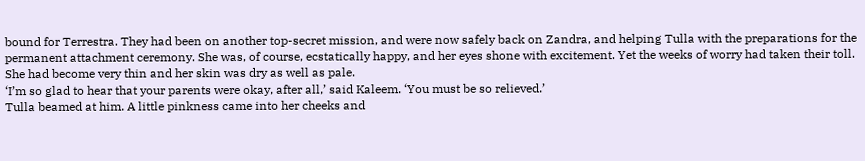bound for Terrestra. They had been on another top-secret mission, and were now safely back on Zandra, and helping Tulla with the preparations for the permanent attachment ceremony. She was, of course, ecstatically happy, and her eyes shone with excitement. Yet the weeks of worry had taken their toll. She had become very thin and her skin was dry as well as pale.
‘I’m so glad to hear that your parents were okay, after all,’ said Kaleem. ‘You must be so relieved.’
Tulla beamed at him. A little pinkness came into her cheeks and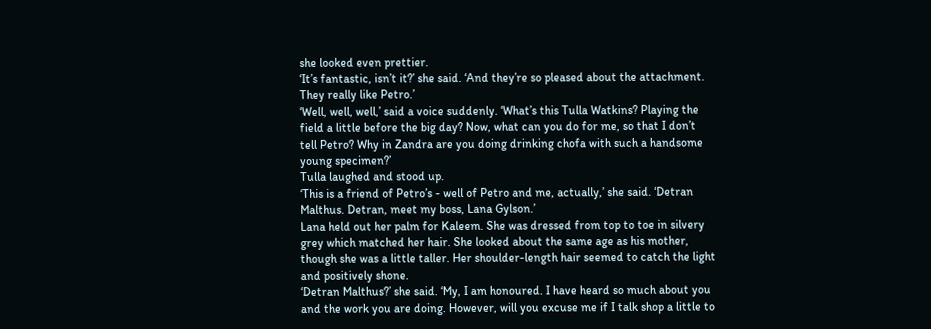she looked even prettier.
‘It’s fantastic, isn’t it?’ she said. ‘And they’re so pleased about the attachment. They really like Petro.’
‘Well, well, well,’ said a voice suddenly. ‘What’s this Tulla Watkins? Playing the field a little before the big day? Now, what can you do for me, so that I don’t tell Petro? Why in Zandra are you doing drinking chofa with such a handsome young specimen?’
Tulla laughed and stood up.
‘This is a friend of Petro’s - well of Petro and me, actually,’ she said. ‘Detran Malthus. Detran, meet my boss, Lana Gylson.’
Lana held out her palm for Kaleem. She was dressed from top to toe in silvery grey which matched her hair. She looked about the same age as his mother, though she was a little taller. Her shoulder-length hair seemed to catch the light and positively shone.
‘Detran Malthus?’ she said. ‘My, I am honoured. I have heard so much about you and the work you are doing. However, will you excuse me if I talk shop a little to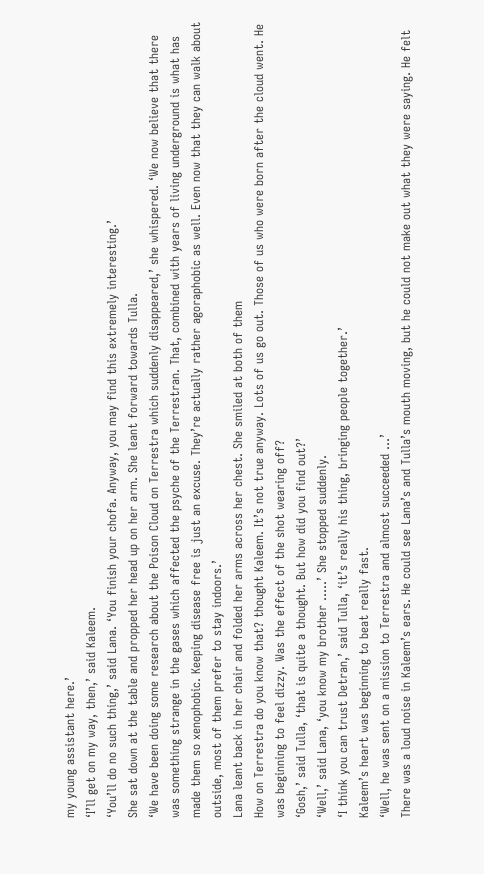my young assistant here.’
‘I’ll get on my way, then,’ said Kaleem.
‘You’ll do no such thing,’ said Lana. ‘You finish your chofa. Anyway, you may find this extremely interesting.’
She sat down at the table and propped her head up on her arm. She leant forward towards Tulla.
‘We have been doing some research about the Poison Cloud on Terrestra which suddenly disappeared,’ she whispered. ‘We now believe that there was something strange in the gases which affected the psyche of the Terrestran. That, combined with years of living underground is what has made them so xenophobic. Keeping disease free is just an excuse. They’re actually rather agoraphobic as well. Even now that they can walk about outside, most of them prefer to stay indoors.’
Lana leant back in her chair and folded her arms across her chest. She smiled at both of them
How on Terrestra do you know that? thought Kaleem. It’s not true anyway. Lots of us go out. Those of us who were born after the cloud went. He was beginning to feel dizzy. Was the effect of the shot wearing off?
‘Gosh,’ said Tulla, ‘that is quite a thought. But how did you find out?’
‘Well,’ said Lana, ‘you know my brother …..’ She stopped suddenly.
‘I think you can trust Detran,’ said Tulla, ‘it’s really his thing, bringing people together.’
Kaleem’s heart was beginning to beat really fast.
‘Well, he was sent on a mission to Terrestra and almost succeeded …’
There was a loud noise in Kaleem’s ears. He could see Lana’s and Tulla’s mouth moving, but he could not make out what they were saying. He felt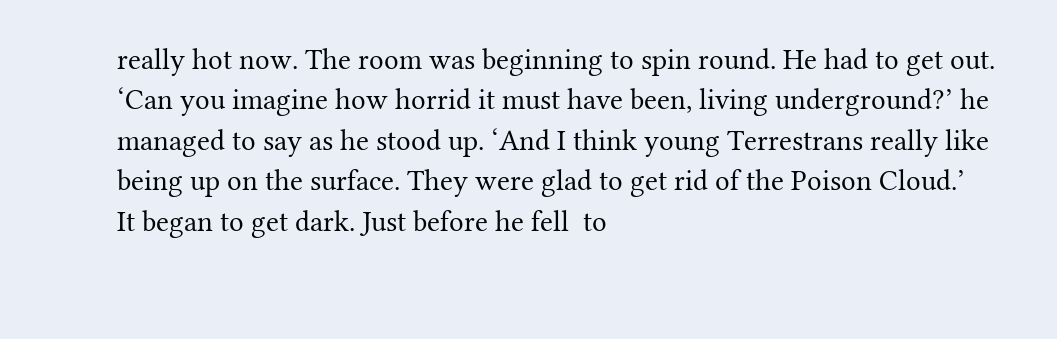really hot now. The room was beginning to spin round. He had to get out.
‘Can you imagine how horrid it must have been, living underground?’ he managed to say as he stood up. ‘And I think young Terrestrans really like being up on the surface. They were glad to get rid of the Poison Cloud.’
It began to get dark. Just before he fell  to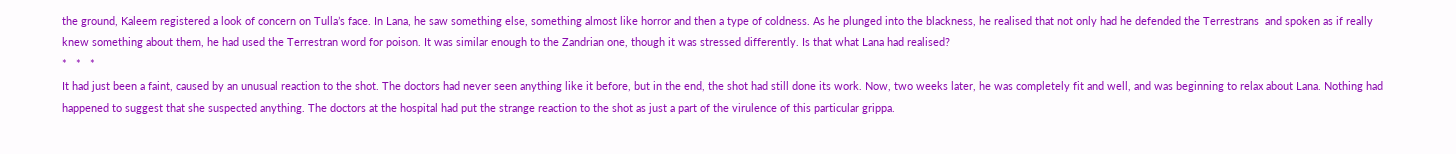the ground, Kaleem registered a look of concern on Tulla’s face. In Lana, he saw something else, something almost like horror and then a type of coldness. As he plunged into the blackness, he realised that not only had he defended the Terrestrans  and spoken as if really knew something about them, he had used the Terrestran word for poison. It was similar enough to the Zandrian one, though it was stressed differently. Is that what Lana had realised?
*   *   *
It had just been a faint, caused by an unusual reaction to the shot. The doctors had never seen anything like it before, but in the end, the shot had still done its work. Now, two weeks later, he was completely fit and well, and was beginning to relax about Lana. Nothing had happened to suggest that she suspected anything. The doctors at the hospital had put the strange reaction to the shot as just a part of the virulence of this particular grippa.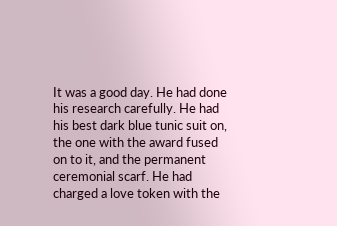It was a good day. He had done his research carefully. He had his best dark blue tunic suit on, the one with the award fused on to it, and the permanent ceremonial scarf. He had charged a love token with the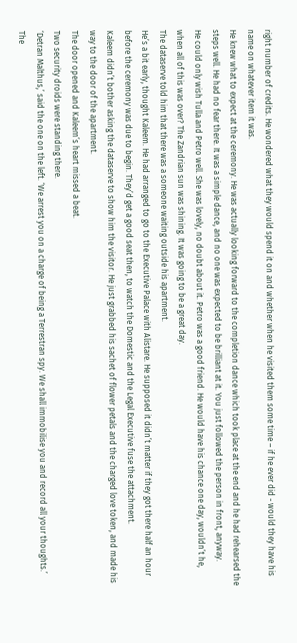right number of credits. He wondered what they would spend it on and whether when he visited them some time – if he ever did - would they have his name on whatever item it was.
He knew what to expect at the ceremony. He was actually looking forward to the completion dance which took place at the end and he had rehearsed the steps well. He had no fear there. It was a simple dance, and no one was expected to be brilliant at it. You just followed the person in front, anyway.
He could only wish Tulla and Petro well. She was lovely, no doubt about it. Petro was a good friend. He would have his chance one day, wouldn’t he, when all of this was over? The Zandrian sun was shining. It was going to be a great day.
The dataserve told him that there was a someone waiting outside his apartment.
He’s a bit early, thought Kaleem. He had arranged to go to the Executive Palace with Alistare. He supposed it didn’t matter if they got there half an hour before the ceremony was due to begin. They’d get a good seat then, to watch the Domestic and the Legal Executive fuse the attachment.
Kaleem didn’t bother asking the dataserve to show him the visitor. He just grabbed his sachet of flower petals and the charged love token, and made his way to the door of the apartment.
The door opened and Kaleem’s heart missed a beat.
Two security droids were standing there.
‘Detran Malthus,’ said the one on the left. ‘We arrest you on a charge of being a Terrestran spy. We shall immobilise you and record all your thoughts.’
The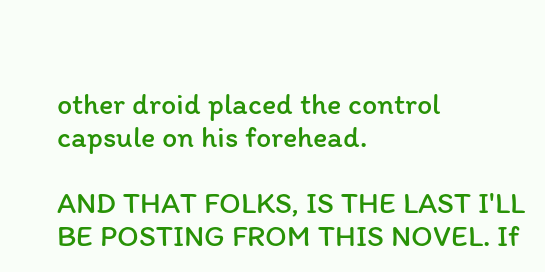other droid placed the control capsule on his forehead.

AND THAT FOLKS, IS THE LAST I'LL BE POSTING FROM THIS NOVEL. If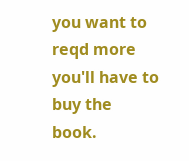you want to reqd more you'll have to buy the book.